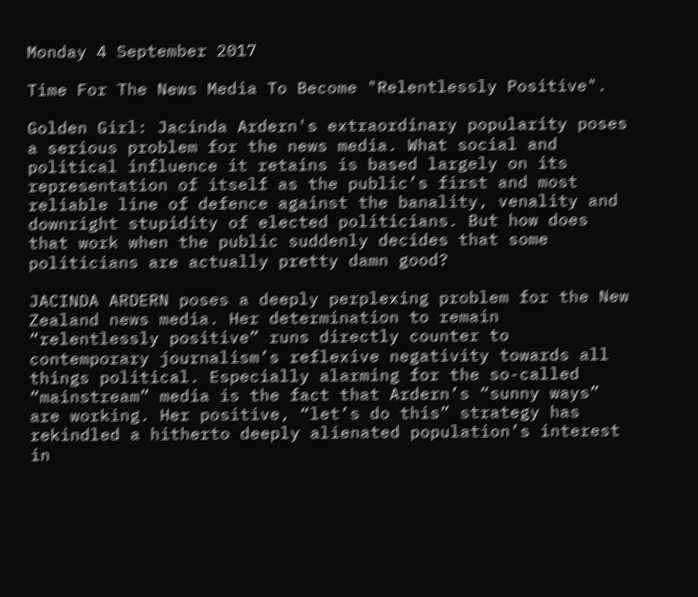Monday 4 September 2017

Time For The News Media To Become "Relentlessly Positive".

Golden Girl: Jacinda Ardern's extraordinary popularity poses a serious problem for the news media. What social and political influence it retains is based largely on its representation of itself as the public’s first and most reliable line of defence against the banality, venality and downright stupidity of elected politicians. But how does that work when the public suddenly decides that some politicians are actually pretty damn good?

JACINDA ARDERN poses a deeply perplexing problem for the New Zealand news media. Her determination to remain “relentlessly positive” runs directly counter to contemporary journalism’s reflexive negativity towards all things political. Especially alarming for the so-called “mainstream” media is the fact that Ardern’s “sunny ways” are working. Her positive, “let’s do this” strategy has rekindled a hitherto deeply alienated population’s interest in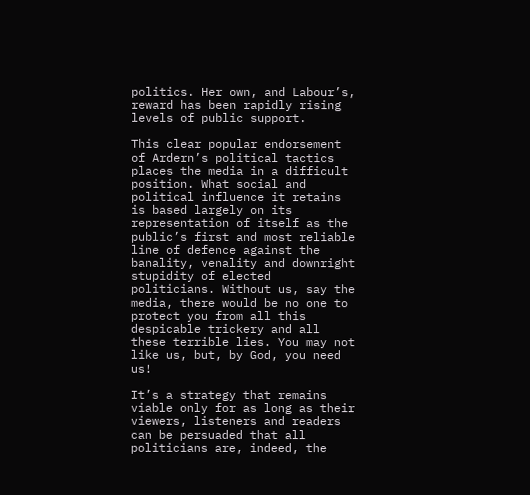politics. Her own, and Labour’s, reward has been rapidly rising levels of public support.

This clear popular endorsement of Ardern’s political tactics places the media in a difficult position. What social and political influence it retains is based largely on its representation of itself as the public’s first and most reliable line of defence against the banality, venality and downright stupidity of elected politicians. Without us, say the media, there would be no one to protect you from all this despicable trickery and all these terrible lies. You may not like us, but, by God, you need us!

It’s a strategy that remains viable only for as long as their viewers, listeners and readers can be persuaded that all politicians are, indeed, the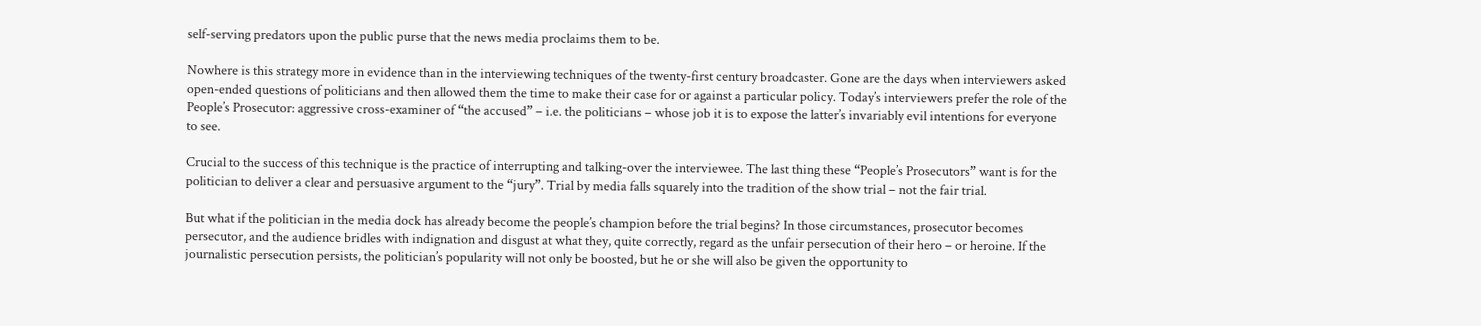self-serving predators upon the public purse that the news media proclaims them to be.

Nowhere is this strategy more in evidence than in the interviewing techniques of the twenty-first century broadcaster. Gone are the days when interviewers asked open-ended questions of politicians and then allowed them the time to make their case for or against a particular policy. Today’s interviewers prefer the role of the People’s Prosecutor: aggressive cross-examiner of “the accused” – i.e. the politicians – whose job it is to expose the latter’s invariably evil intentions for everyone to see.

Crucial to the success of this technique is the practice of interrupting and talking-over the interviewee. The last thing these “People’s Prosecutors” want is for the politician to deliver a clear and persuasive argument to the “jury”. Trial by media falls squarely into the tradition of the show trial – not the fair trial.

But what if the politician in the media dock has already become the people’s champion before the trial begins? In those circumstances, prosecutor becomes persecutor, and the audience bridles with indignation and disgust at what they, quite correctly, regard as the unfair persecution of their hero – or heroine. If the journalistic persecution persists, the politician’s popularity will not only be boosted, but he or she will also be given the opportunity to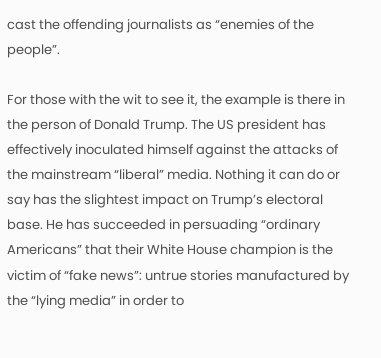cast the offending journalists as “enemies of the people”.

For those with the wit to see it, the example is there in the person of Donald Trump. The US president has effectively inoculated himself against the attacks of the mainstream “liberal” media. Nothing it can do or say has the slightest impact on Trump’s electoral base. He has succeeded in persuading “ordinary Americans” that their White House champion is the victim of “fake news”: untrue stories manufactured by the “lying media” in order to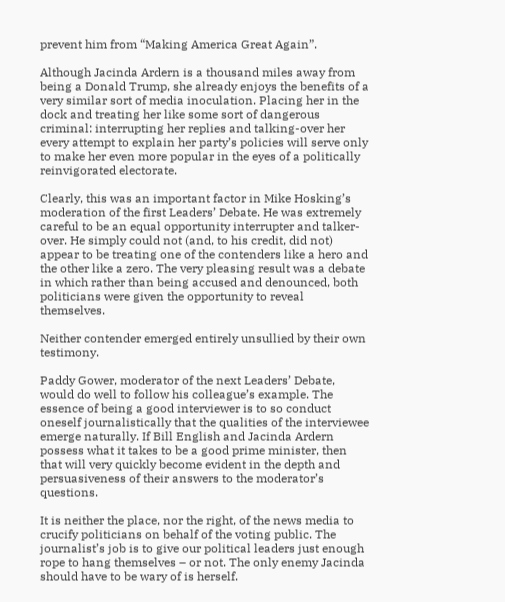prevent him from “Making America Great Again”.

Although Jacinda Ardern is a thousand miles away from being a Donald Trump, she already enjoys the benefits of a very similar sort of media inoculation. Placing her in the dock and treating her like some sort of dangerous criminal: interrupting her replies and talking-over her every attempt to explain her party’s policies will serve only to make her even more popular in the eyes of a politically reinvigorated electorate.

Clearly, this was an important factor in Mike Hosking’s moderation of the first Leaders’ Debate. He was extremely careful to be an equal opportunity interrupter and talker-over. He simply could not (and, to his credit, did not) appear to be treating one of the contenders like a hero and the other like a zero. The very pleasing result was a debate in which rather than being accused and denounced, both politicians were given the opportunity to reveal themselves.

Neither contender emerged entirely unsullied by their own testimony.

Paddy Gower, moderator of the next Leaders’ Debate, would do well to follow his colleague’s example. The essence of being a good interviewer is to so conduct oneself journalistically that the qualities of the interviewee emerge naturally. If Bill English and Jacinda Ardern possess what it takes to be a good prime minister, then that will very quickly become evident in the depth and persuasiveness of their answers to the moderator’s questions.

It is neither the place, nor the right, of the news media to crucify politicians on behalf of the voting public. The journalist’s job is to give our political leaders just enough rope to hang themselves – or not. The only enemy Jacinda should have to be wary of is herself.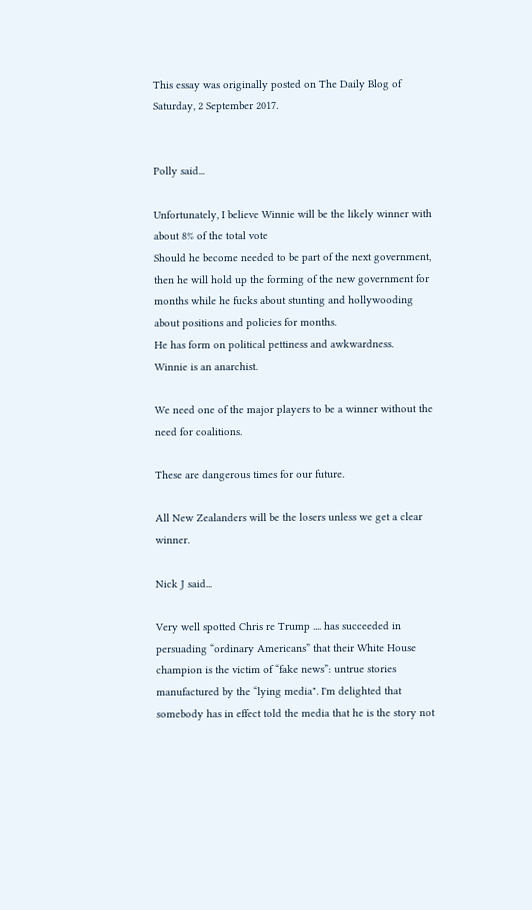This essay was originally posted on The Daily Blog of Saturday, 2 September 2017.


Polly said...

Unfortunately, I believe Winnie will be the likely winner with about 8% of the total vote
Should he become needed to be part of the next government, then he will hold up the forming of the new government for months while he fucks about stunting and hollywooding about positions and policies for months.
He has form on political pettiness and awkwardness.
Winnie is an anarchist.

We need one of the major players to be a winner without the need for coalitions.

These are dangerous times for our future.

All New Zealanders will be the losers unless we get a clear winner.

Nick J said...

Very well spotted Chris re Trump .... has succeeded in persuading “ordinary Americans” that their White House champion is the victim of “fake news”: untrue stories manufactured by the “lying media". I'm delighted that somebody has in effect told the media that he is the story not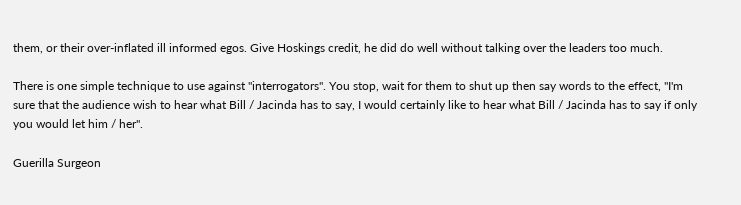them, or their over-inflated ill informed egos. Give Hoskings credit, he did do well without talking over the leaders too much.

There is one simple technique to use against "interrogators". You stop, wait for them to shut up then say words to the effect, "I'm sure that the audience wish to hear what Bill / Jacinda has to say, I would certainly like to hear what Bill / Jacinda has to say if only you would let him / her".

Guerilla Surgeon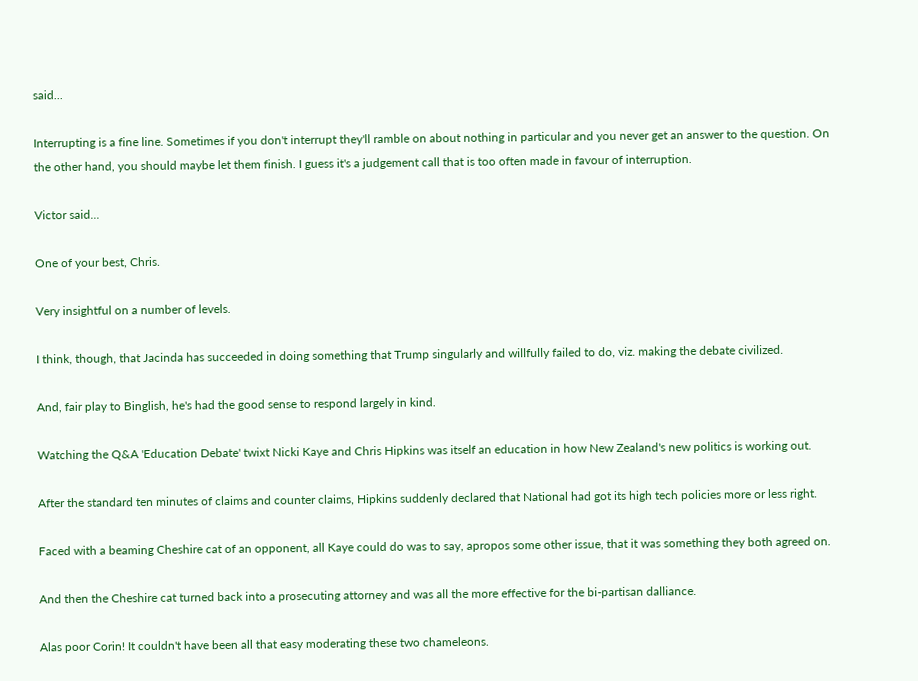said...

Interrupting is a fine line. Sometimes if you don't interrupt they'll ramble on about nothing in particular and you never get an answer to the question. On the other hand, you should maybe let them finish. I guess it's a judgement call that is too often made in favour of interruption.

Victor said...

One of your best, Chris.

Very insightful on a number of levels.

I think, though, that Jacinda has succeeded in doing something that Trump singularly and willfully failed to do, viz. making the debate civilized.

And, fair play to Binglish, he's had the good sense to respond largely in kind.

Watching the Q&A 'Education Debate' twixt Nicki Kaye and Chris Hipkins was itself an education in how New Zealand's new politics is working out.

After the standard ten minutes of claims and counter claims, Hipkins suddenly declared that National had got its high tech policies more or less right.

Faced with a beaming Cheshire cat of an opponent, all Kaye could do was to say, apropos some other issue, that it was something they both agreed on.

And then the Cheshire cat turned back into a prosecuting attorney and was all the more effective for the bi-partisan dalliance.

Alas poor Corin! It couldn't have been all that easy moderating these two chameleons.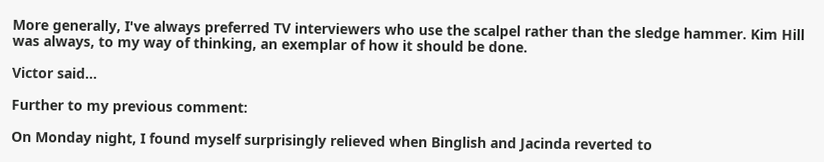More generally, I've always preferred TV interviewers who use the scalpel rather than the sledge hammer. Kim Hill was always, to my way of thinking, an exemplar of how it should be done.

Victor said...

Further to my previous comment:

On Monday night, I found myself surprisingly relieved when Binglish and Jacinda reverted to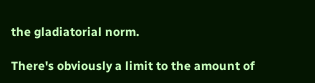the gladiatorial norm.

There's obviously a limit to the amount of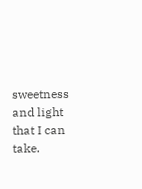sweetness and light that I can take.